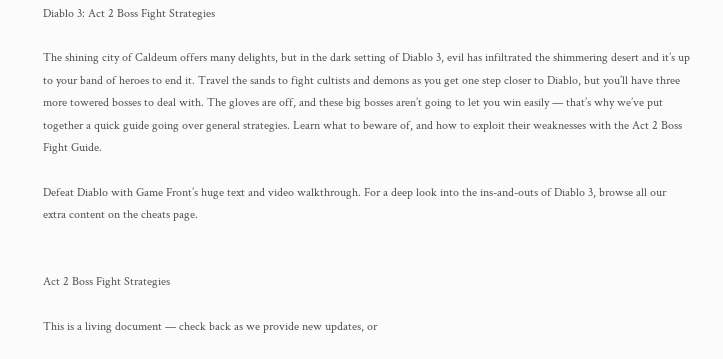Diablo 3: Act 2 Boss Fight Strategies

The shining city of Caldeum offers many delights, but in the dark setting of Diablo 3, evil has infiltrated the shimmering desert and it’s up to your band of heroes to end it. Travel the sands to fight cultists and demons as you get one step closer to Diablo, but you’ll have three more towered bosses to deal with. The gloves are off, and these big bosses aren’t going to let you win easily — that’s why we’ve put together a quick guide going over general strategies. Learn what to beware of, and how to exploit their weaknesses with the Act 2 Boss Fight Guide.

Defeat Diablo with Game Front’s huge text and video walkthrough. For a deep look into the ins-and-outs of Diablo 3, browse all our extra content on the cheats page.


Act 2 Boss Fight Strategies

This is a living document — check back as we provide new updates, or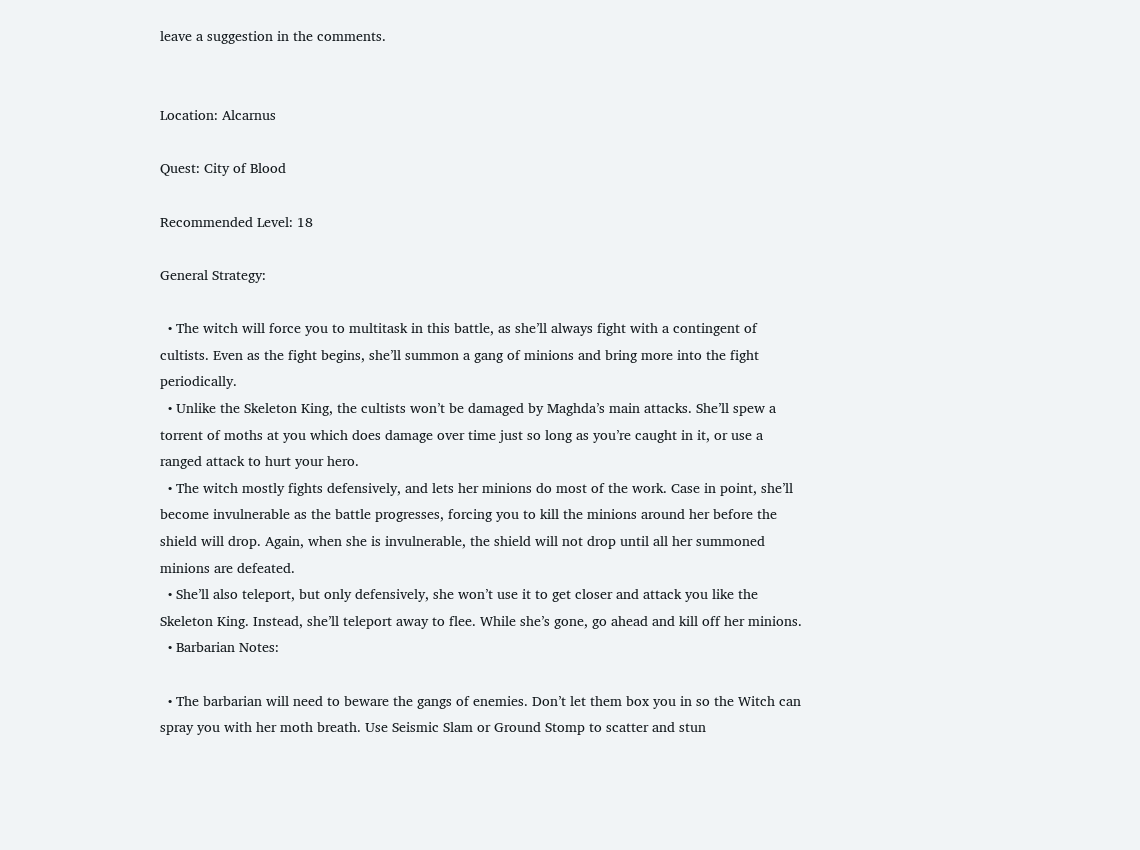leave a suggestion in the comments.


Location: Alcarnus

Quest: City of Blood

Recommended Level: 18

General Strategy:

  • The witch will force you to multitask in this battle, as she’ll always fight with a contingent of cultists. Even as the fight begins, she’ll summon a gang of minions and bring more into the fight periodically.
  • Unlike the Skeleton King, the cultists won’t be damaged by Maghda’s main attacks. She’ll spew a torrent of moths at you which does damage over time just so long as you’re caught in it, or use a ranged attack to hurt your hero.
  • The witch mostly fights defensively, and lets her minions do most of the work. Case in point, she’ll become invulnerable as the battle progresses, forcing you to kill the minions around her before the shield will drop. Again, when she is invulnerable, the shield will not drop until all her summoned minions are defeated.
  • She’ll also teleport, but only defensively, she won’t use it to get closer and attack you like the Skeleton King. Instead, she’ll teleport away to flee. While she’s gone, go ahead and kill off her minions.
  • Barbarian Notes:

  • The barbarian will need to beware the gangs of enemies. Don’t let them box you in so the Witch can spray you with her moth breath. Use Seismic Slam or Ground Stomp to scatter and stun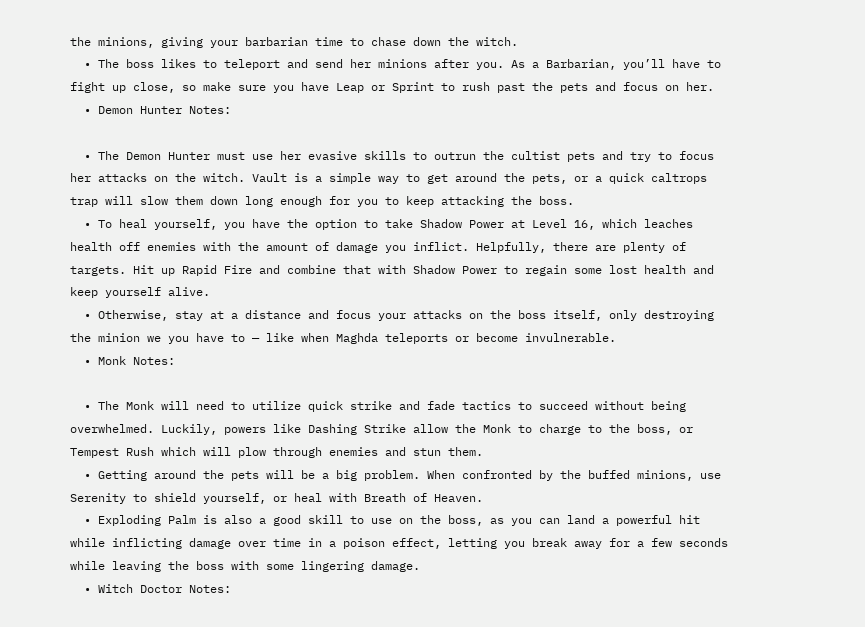the minions, giving your barbarian time to chase down the witch.
  • The boss likes to teleport and send her minions after you. As a Barbarian, you’ll have to fight up close, so make sure you have Leap or Sprint to rush past the pets and focus on her.
  • Demon Hunter Notes:

  • The Demon Hunter must use her evasive skills to outrun the cultist pets and try to focus her attacks on the witch. Vault is a simple way to get around the pets, or a quick caltrops trap will slow them down long enough for you to keep attacking the boss.
  • To heal yourself, you have the option to take Shadow Power at Level 16, which leaches health off enemies with the amount of damage you inflict. Helpfully, there are plenty of targets. Hit up Rapid Fire and combine that with Shadow Power to regain some lost health and keep yourself alive.
  • Otherwise, stay at a distance and focus your attacks on the boss itself, only destroying the minion we you have to — like when Maghda teleports or become invulnerable.
  • Monk Notes:

  • The Monk will need to utilize quick strike and fade tactics to succeed without being overwhelmed. Luckily, powers like Dashing Strike allow the Monk to charge to the boss, or Tempest Rush which will plow through enemies and stun them.
  • Getting around the pets will be a big problem. When confronted by the buffed minions, use Serenity to shield yourself, or heal with Breath of Heaven.
  • Exploding Palm is also a good skill to use on the boss, as you can land a powerful hit while inflicting damage over time in a poison effect, letting you break away for a few seconds while leaving the boss with some lingering damage.
  • Witch Doctor Notes: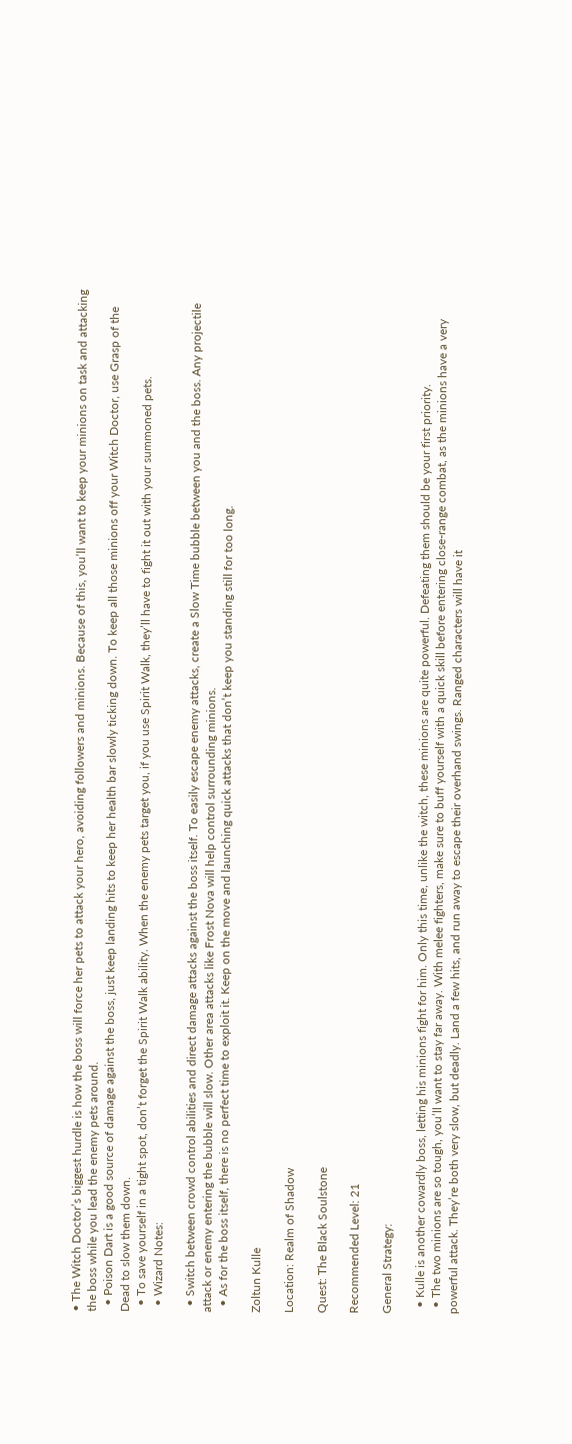• The Witch Doctor’s biggest hurdle is how the boss will force her pets to attack your hero, avoiding followers and minions. Because of this, you’ll want to keep your minions on task and attacking the boss while you lead the enemy pets around.
  • Poison Dart is a good source of damage against the boss, just keep landing hits to keep her health bar slowly ticking down. To keep all those minions off your Witch Doctor, use Grasp of the Dead to slow them down.
  • To save yourself in a tight spot, don’t forget the Spirit Walk ability. When the enemy pets target you, if you use Spirit Walk, they’ll have to fight it out with your summoned pets.
  • Wizard Notes:

  • Switch between crowd control abilities and direct damage attacks against the boss itself. To easily escape enemy attacks, create a Slow Time bubble between you and the boss. Any projectile attack or enemy entering the bubble will slow. Other area attacks like Frost Nova will help control surrounding minions.
  • As for the boss itself, there is no perfect time to exploit it. Keep on the move and launching quick attacks that don’t keep you standing still for too long.

Zoltun Kulle

Location: Realm of Shadow

Quest: The Black Soulstone

Recommended Level: 21

General Strategy:

  • Kulle is another cowardly boss, letting his minions fight for him. Only this time, unlike the witch, these minions are quite powerful. Defeating them should be your first priority.
  • The two minions are so tough, you’ll want to stay far away. With melee fighters, make sure to buff yourself with a quick skill before entering close-range combat, as the minions have a very powerful attack. They’re both very slow, but deadly. Land a few hits, and run away to escape their overhand swings. Ranged characters will have it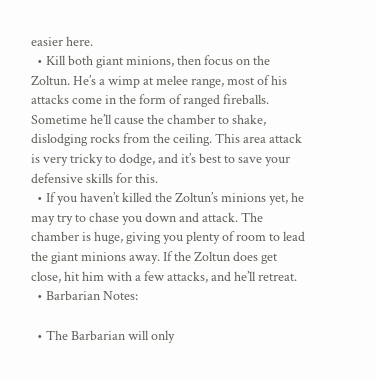easier here.
  • Kill both giant minions, then focus on the Zoltun. He’s a wimp at melee range, most of his attacks come in the form of ranged fireballs. Sometime he’ll cause the chamber to shake, dislodging rocks from the ceiling. This area attack is very tricky to dodge, and it’s best to save your defensive skills for this.
  • If you haven’t killed the Zoltun’s minions yet, he may try to chase you down and attack. The chamber is huge, giving you plenty of room to lead the giant minions away. If the Zoltun does get close, hit him with a few attacks, and he’ll retreat.
  • Barbarian Notes:

  • The Barbarian will only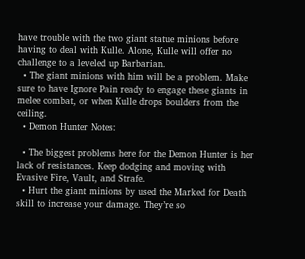have trouble with the two giant statue minions before having to deal with Kulle. Alone, Kulle will offer no challenge to a leveled up Barbarian.
  • The giant minions with him will be a problem. Make sure to have Ignore Pain ready to engage these giants in melee combat, or when Kulle drops boulders from the ceiling.
  • Demon Hunter Notes:

  • The biggest problems here for the Demon Hunter is her lack of resistances. Keep dodging and moving with Evasive Fire, Vault, and Strafe.
  • Hurt the giant minions by used the Marked for Death skill to increase your damage. They’re so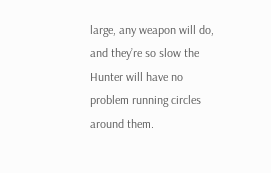large, any weapon will do, and they’re so slow the Hunter will have no problem running circles around them.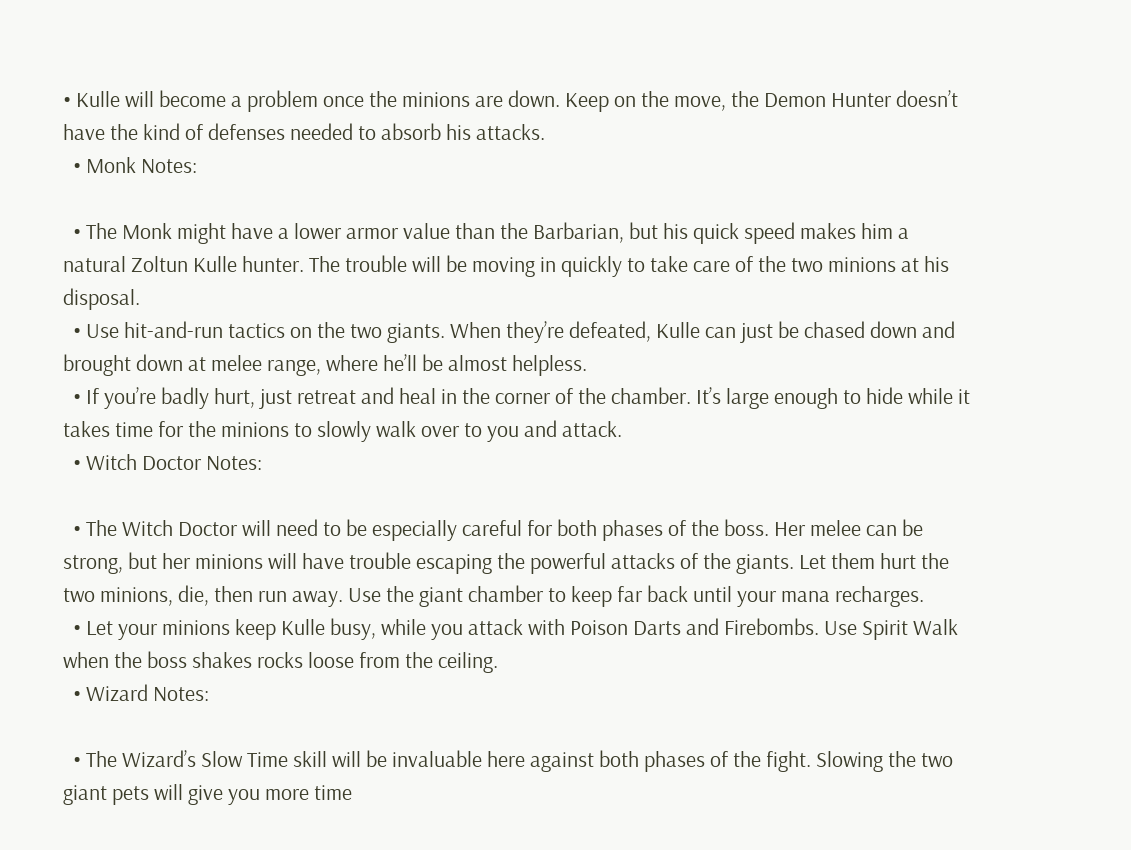• Kulle will become a problem once the minions are down. Keep on the move, the Demon Hunter doesn’t have the kind of defenses needed to absorb his attacks.
  • Monk Notes:

  • The Monk might have a lower armor value than the Barbarian, but his quick speed makes him a natural Zoltun Kulle hunter. The trouble will be moving in quickly to take care of the two minions at his disposal.
  • Use hit-and-run tactics on the two giants. When they’re defeated, Kulle can just be chased down and brought down at melee range, where he’ll be almost helpless.
  • If you’re badly hurt, just retreat and heal in the corner of the chamber. It’s large enough to hide while it takes time for the minions to slowly walk over to you and attack.
  • Witch Doctor Notes:

  • The Witch Doctor will need to be especially careful for both phases of the boss. Her melee can be strong, but her minions will have trouble escaping the powerful attacks of the giants. Let them hurt the two minions, die, then run away. Use the giant chamber to keep far back until your mana recharges.
  • Let your minions keep Kulle busy, while you attack with Poison Darts and Firebombs. Use Spirit Walk when the boss shakes rocks loose from the ceiling.
  • Wizard Notes:

  • The Wizard’s Slow Time skill will be invaluable here against both phases of the fight. Slowing the two giant pets will give you more time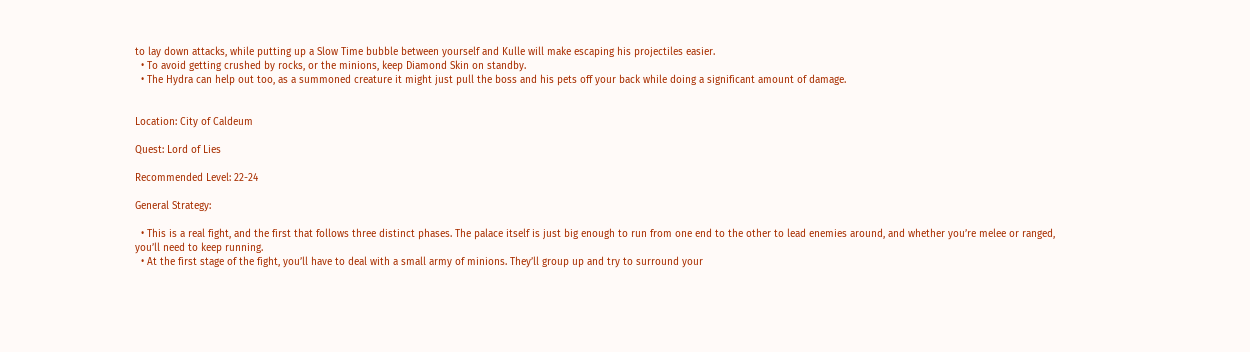to lay down attacks, while putting up a Slow Time bubble between yourself and Kulle will make escaping his projectiles easier.
  • To avoid getting crushed by rocks, or the minions, keep Diamond Skin on standby.
  • The Hydra can help out too, as a summoned creature it might just pull the boss and his pets off your back while doing a significant amount of damage.


Location: City of Caldeum

Quest: Lord of Lies

Recommended Level: 22-24

General Strategy:

  • This is a real fight, and the first that follows three distinct phases. The palace itself is just big enough to run from one end to the other to lead enemies around, and whether you’re melee or ranged, you’ll need to keep running.
  • At the first stage of the fight, you’ll have to deal with a small army of minions. They’ll group up and try to surround your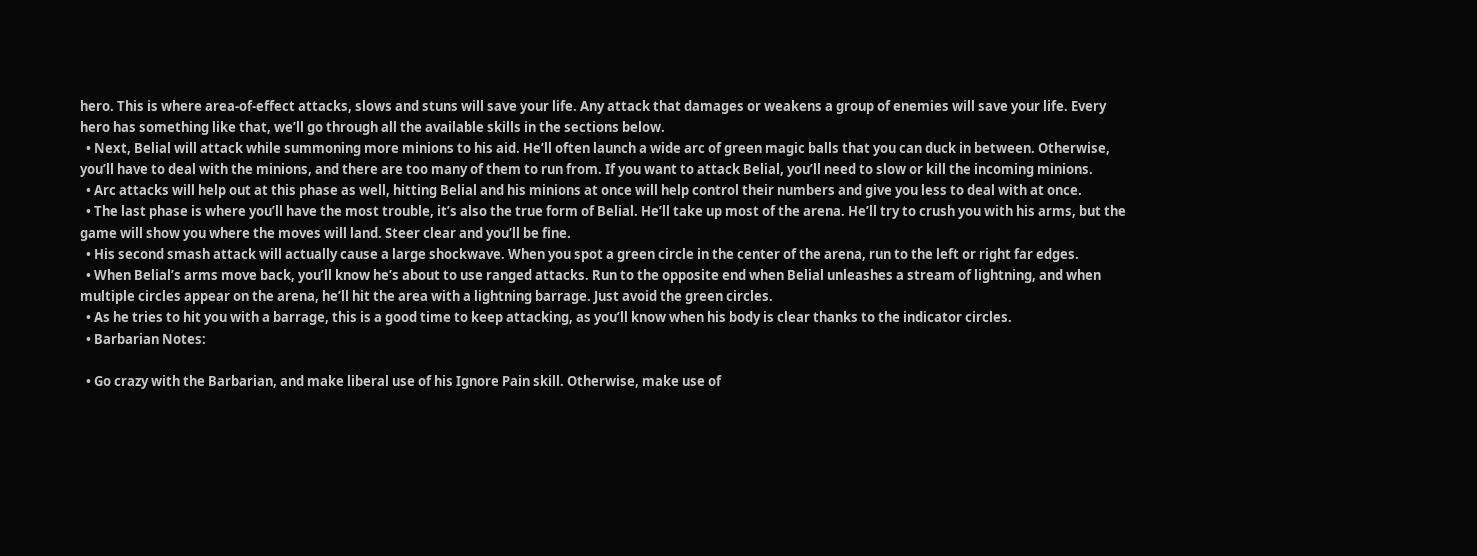hero. This is where area-of-effect attacks, slows and stuns will save your life. Any attack that damages or weakens a group of enemies will save your life. Every hero has something like that, we’ll go through all the available skills in the sections below.
  • Next, Belial will attack while summoning more minions to his aid. He’ll often launch a wide arc of green magic balls that you can duck in between. Otherwise, you’ll have to deal with the minions, and there are too many of them to run from. If you want to attack Belial, you’ll need to slow or kill the incoming minions.
  • Arc attacks will help out at this phase as well, hitting Belial and his minions at once will help control their numbers and give you less to deal with at once.
  • The last phase is where you’ll have the most trouble, it’s also the true form of Belial. He’ll take up most of the arena. He’ll try to crush you with his arms, but the game will show you where the moves will land. Steer clear and you’ll be fine.
  • His second smash attack will actually cause a large shockwave. When you spot a green circle in the center of the arena, run to the left or right far edges.
  • When Belial’s arms move back, you’ll know he’s about to use ranged attacks. Run to the opposite end when Belial unleashes a stream of lightning, and when multiple circles appear on the arena, he’ll hit the area with a lightning barrage. Just avoid the green circles.
  • As he tries to hit you with a barrage, this is a good time to keep attacking, as you’ll know when his body is clear thanks to the indicator circles.
  • Barbarian Notes:

  • Go crazy with the Barbarian, and make liberal use of his Ignore Pain skill. Otherwise, make use of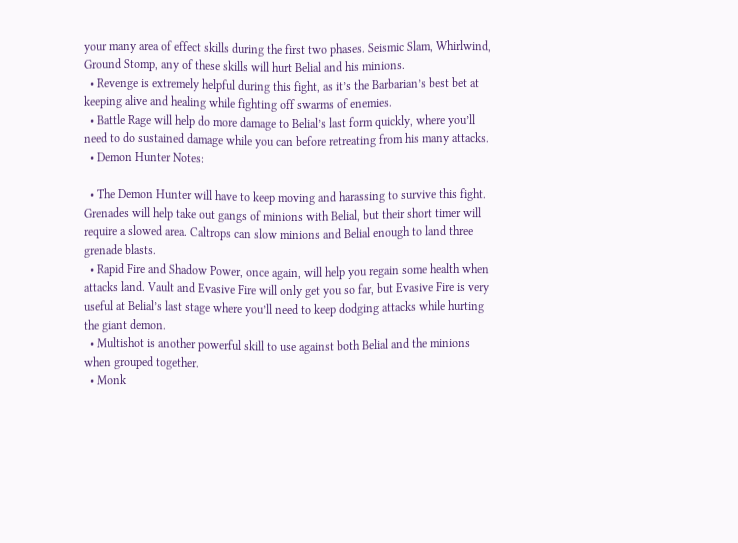your many area of effect skills during the first two phases. Seismic Slam, Whirlwind, Ground Stomp, any of these skills will hurt Belial and his minions.
  • Revenge is extremely helpful during this fight, as it’s the Barbarian’s best bet at keeping alive and healing while fighting off swarms of enemies.
  • Battle Rage will help do more damage to Belial’s last form quickly, where you’ll need to do sustained damage while you can before retreating from his many attacks.
  • Demon Hunter Notes:

  • The Demon Hunter will have to keep moving and harassing to survive this fight. Grenades will help take out gangs of minions with Belial, but their short timer will require a slowed area. Caltrops can slow minions and Belial enough to land three grenade blasts.
  • Rapid Fire and Shadow Power, once again, will help you regain some health when attacks land. Vault and Evasive Fire will only get you so far, but Evasive Fire is very useful at Belial’s last stage where you’ll need to keep dodging attacks while hurting the giant demon.
  • Multishot is another powerful skill to use against both Belial and the minions when grouped together.
  • Monk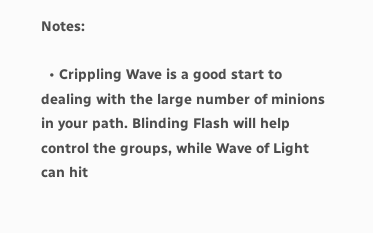Notes:

  • Crippling Wave is a good start to dealing with the large number of minions in your path. Blinding Flash will help control the groups, while Wave of Light can hit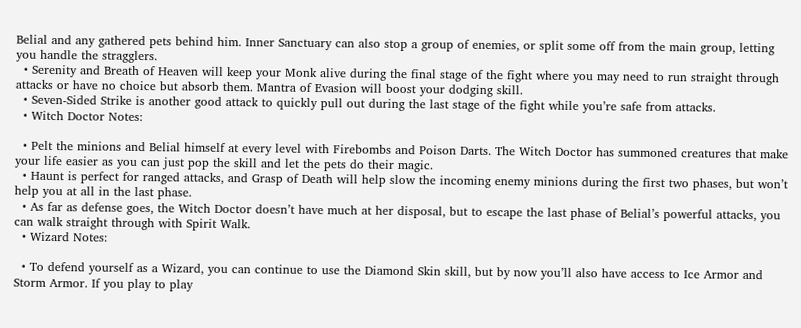Belial and any gathered pets behind him. Inner Sanctuary can also stop a group of enemies, or split some off from the main group, letting you handle the stragglers.
  • Serenity and Breath of Heaven will keep your Monk alive during the final stage of the fight where you may need to run straight through attacks or have no choice but absorb them. Mantra of Evasion will boost your dodging skill.
  • Seven-Sided Strike is another good attack to quickly pull out during the last stage of the fight while you’re safe from attacks.
  • Witch Doctor Notes:

  • Pelt the minions and Belial himself at every level with Firebombs and Poison Darts. The Witch Doctor has summoned creatures that make your life easier as you can just pop the skill and let the pets do their magic.
  • Haunt is perfect for ranged attacks, and Grasp of Death will help slow the incoming enemy minions during the first two phases, but won’t help you at all in the last phase.
  • As far as defense goes, the Witch Doctor doesn’t have much at her disposal, but to escape the last phase of Belial’s powerful attacks, you can walk straight through with Spirit Walk.
  • Wizard Notes:

  • To defend yourself as a Wizard, you can continue to use the Diamond Skin skill, but by now you’ll also have access to Ice Armor and Storm Armor. If you play to play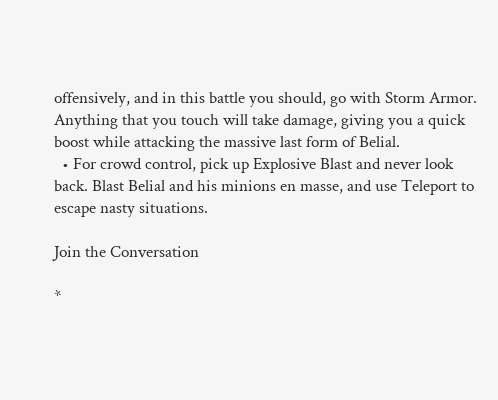offensively, and in this battle you should, go with Storm Armor. Anything that you touch will take damage, giving you a quick boost while attacking the massive last form of Belial.
  • For crowd control, pick up Explosive Blast and never look back. Blast Belial and his minions en masse, and use Teleport to escape nasty situations.

Join the Conversation

*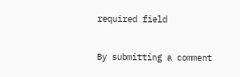required field

By submitting a comment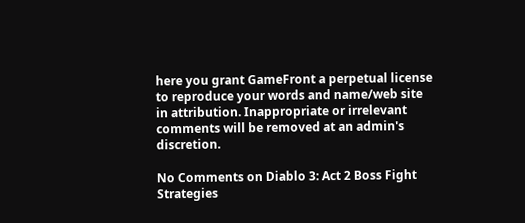here you grant GameFront a perpetual license to reproduce your words and name/web site in attribution. Inappropriate or irrelevant comments will be removed at an admin's discretion.

No Comments on Diablo 3: Act 2 Boss Fight Strategies